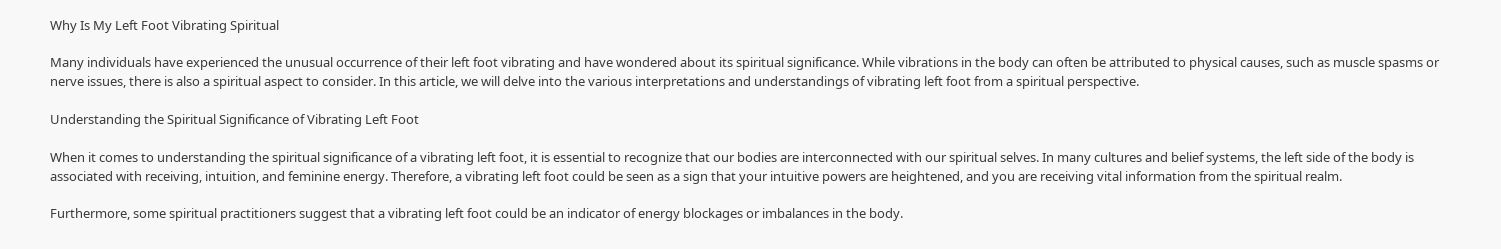Why Is My Left Foot Vibrating Spiritual

Many individuals have experienced the unusual occurrence of their left foot vibrating and have wondered about its spiritual significance. While vibrations in the body can often be attributed to physical causes, such as muscle spasms or nerve issues, there is also a spiritual aspect to consider. In this article, we will delve into the various interpretations and understandings of vibrating left foot from a spiritual perspective.

Understanding the Spiritual Significance of Vibrating Left Foot

When it comes to understanding the spiritual significance of a vibrating left foot, it is essential to recognize that our bodies are interconnected with our spiritual selves. In many cultures and belief systems, the left side of the body is associated with receiving, intuition, and feminine energy. Therefore, a vibrating left foot could be seen as a sign that your intuitive powers are heightened, and you are receiving vital information from the spiritual realm.

Furthermore, some spiritual practitioners suggest that a vibrating left foot could be an indicator of energy blockages or imbalances in the body.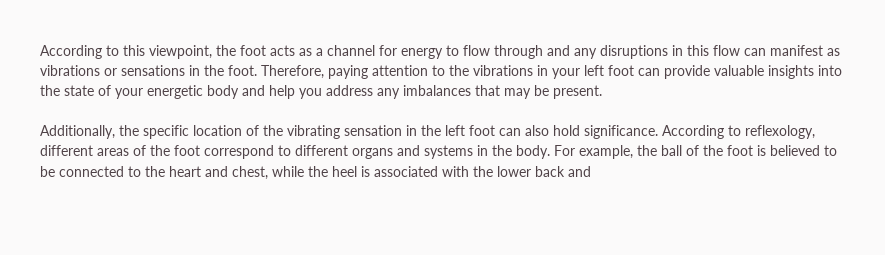According to this viewpoint, the foot acts as a channel for energy to flow through and any disruptions in this flow can manifest as vibrations or sensations in the foot. Therefore, paying attention to the vibrations in your left foot can provide valuable insights into the state of your energetic body and help you address any imbalances that may be present.

Additionally, the specific location of the vibrating sensation in the left foot can also hold significance. According to reflexology, different areas of the foot correspond to different organs and systems in the body. For example, the ball of the foot is believed to be connected to the heart and chest, while the heel is associated with the lower back and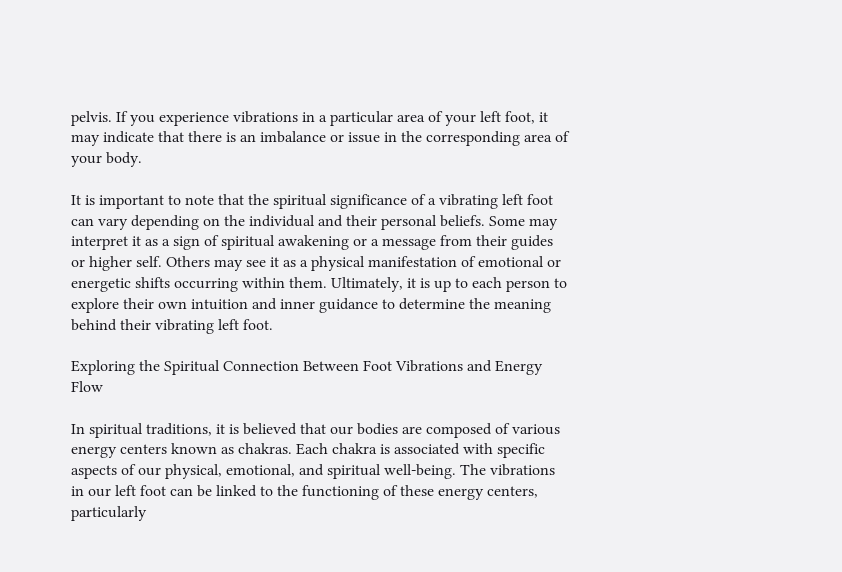pelvis. If you experience vibrations in a particular area of your left foot, it may indicate that there is an imbalance or issue in the corresponding area of your body.

It is important to note that the spiritual significance of a vibrating left foot can vary depending on the individual and their personal beliefs. Some may interpret it as a sign of spiritual awakening or a message from their guides or higher self. Others may see it as a physical manifestation of emotional or energetic shifts occurring within them. Ultimately, it is up to each person to explore their own intuition and inner guidance to determine the meaning behind their vibrating left foot.

Exploring the Spiritual Connection Between Foot Vibrations and Energy Flow

In spiritual traditions, it is believed that our bodies are composed of various energy centers known as chakras. Each chakra is associated with specific aspects of our physical, emotional, and spiritual well-being. The vibrations in our left foot can be linked to the functioning of these energy centers, particularly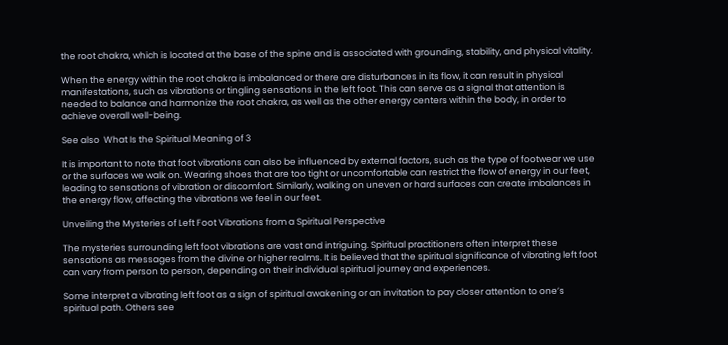the root chakra, which is located at the base of the spine and is associated with grounding, stability, and physical vitality.

When the energy within the root chakra is imbalanced or there are disturbances in its flow, it can result in physical manifestations, such as vibrations or tingling sensations in the left foot. This can serve as a signal that attention is needed to balance and harmonize the root chakra, as well as the other energy centers within the body, in order to achieve overall well-being.

See also  What Is the Spiritual Meaning of 3

It is important to note that foot vibrations can also be influenced by external factors, such as the type of footwear we use or the surfaces we walk on. Wearing shoes that are too tight or uncomfortable can restrict the flow of energy in our feet, leading to sensations of vibration or discomfort. Similarly, walking on uneven or hard surfaces can create imbalances in the energy flow, affecting the vibrations we feel in our feet.

Unveiling the Mysteries of Left Foot Vibrations from a Spiritual Perspective

The mysteries surrounding left foot vibrations are vast and intriguing. Spiritual practitioners often interpret these sensations as messages from the divine or higher realms. It is believed that the spiritual significance of vibrating left foot can vary from person to person, depending on their individual spiritual journey and experiences.

Some interpret a vibrating left foot as a sign of spiritual awakening or an invitation to pay closer attention to one’s spiritual path. Others see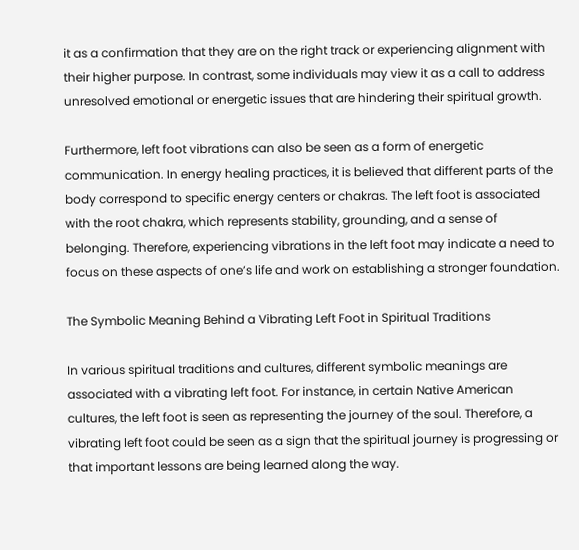it as a confirmation that they are on the right track or experiencing alignment with their higher purpose. In contrast, some individuals may view it as a call to address unresolved emotional or energetic issues that are hindering their spiritual growth.

Furthermore, left foot vibrations can also be seen as a form of energetic communication. In energy healing practices, it is believed that different parts of the body correspond to specific energy centers or chakras. The left foot is associated with the root chakra, which represents stability, grounding, and a sense of belonging. Therefore, experiencing vibrations in the left foot may indicate a need to focus on these aspects of one’s life and work on establishing a stronger foundation.

The Symbolic Meaning Behind a Vibrating Left Foot in Spiritual Traditions

In various spiritual traditions and cultures, different symbolic meanings are associated with a vibrating left foot. For instance, in certain Native American cultures, the left foot is seen as representing the journey of the soul. Therefore, a vibrating left foot could be seen as a sign that the spiritual journey is progressing or that important lessons are being learned along the way.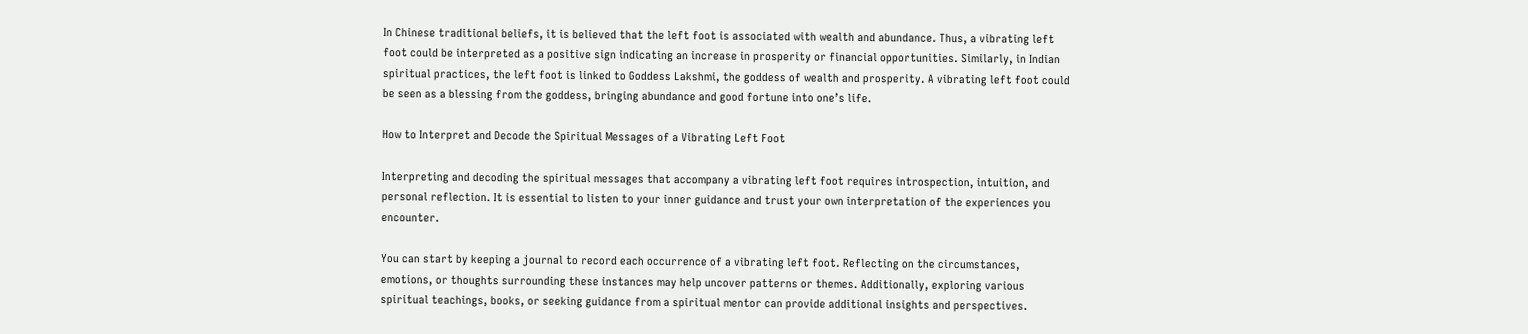In Chinese traditional beliefs, it is believed that the left foot is associated with wealth and abundance. Thus, a vibrating left foot could be interpreted as a positive sign indicating an increase in prosperity or financial opportunities. Similarly, in Indian spiritual practices, the left foot is linked to Goddess Lakshmi, the goddess of wealth and prosperity. A vibrating left foot could be seen as a blessing from the goddess, bringing abundance and good fortune into one’s life.

How to Interpret and Decode the Spiritual Messages of a Vibrating Left Foot

Interpreting and decoding the spiritual messages that accompany a vibrating left foot requires introspection, intuition, and personal reflection. It is essential to listen to your inner guidance and trust your own interpretation of the experiences you encounter.

You can start by keeping a journal to record each occurrence of a vibrating left foot. Reflecting on the circumstances, emotions, or thoughts surrounding these instances may help uncover patterns or themes. Additionally, exploring various spiritual teachings, books, or seeking guidance from a spiritual mentor can provide additional insights and perspectives.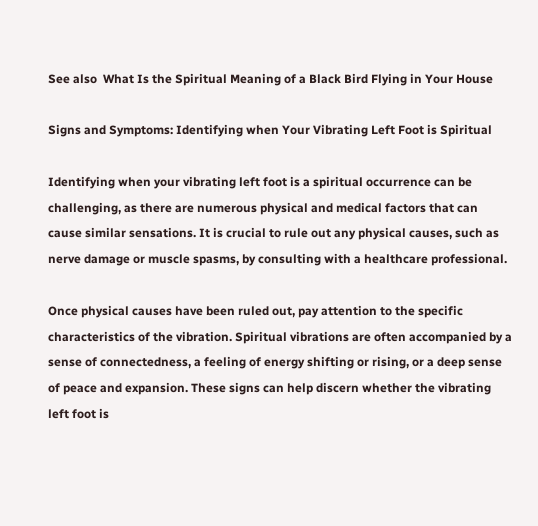See also  What Is the Spiritual Meaning of a Black Bird Flying in Your House

Signs and Symptoms: Identifying when Your Vibrating Left Foot is Spiritual

Identifying when your vibrating left foot is a spiritual occurrence can be challenging, as there are numerous physical and medical factors that can cause similar sensations. It is crucial to rule out any physical causes, such as nerve damage or muscle spasms, by consulting with a healthcare professional.

Once physical causes have been ruled out, pay attention to the specific characteristics of the vibration. Spiritual vibrations are often accompanied by a sense of connectedness, a feeling of energy shifting or rising, or a deep sense of peace and expansion. These signs can help discern whether the vibrating left foot is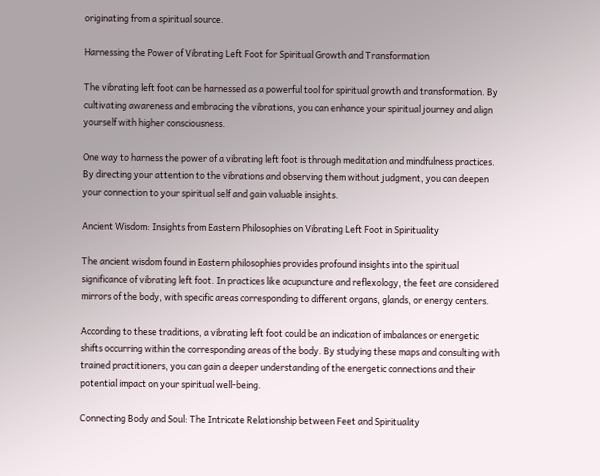originating from a spiritual source.

Harnessing the Power of Vibrating Left Foot for Spiritual Growth and Transformation

The vibrating left foot can be harnessed as a powerful tool for spiritual growth and transformation. By cultivating awareness and embracing the vibrations, you can enhance your spiritual journey and align yourself with higher consciousness.

One way to harness the power of a vibrating left foot is through meditation and mindfulness practices. By directing your attention to the vibrations and observing them without judgment, you can deepen your connection to your spiritual self and gain valuable insights.

Ancient Wisdom: Insights from Eastern Philosophies on Vibrating Left Foot in Spirituality

The ancient wisdom found in Eastern philosophies provides profound insights into the spiritual significance of vibrating left foot. In practices like acupuncture and reflexology, the feet are considered mirrors of the body, with specific areas corresponding to different organs, glands, or energy centers.

According to these traditions, a vibrating left foot could be an indication of imbalances or energetic shifts occurring within the corresponding areas of the body. By studying these maps and consulting with trained practitioners, you can gain a deeper understanding of the energetic connections and their potential impact on your spiritual well-being.

Connecting Body and Soul: The Intricate Relationship between Feet and Spirituality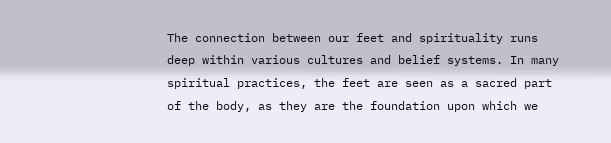The connection between our feet and spirituality runs deep within various cultures and belief systems. In many spiritual practices, the feet are seen as a sacred part of the body, as they are the foundation upon which we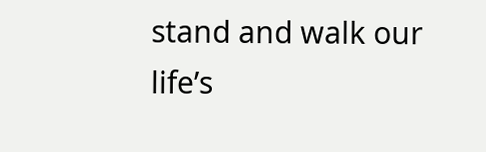stand and walk our life’s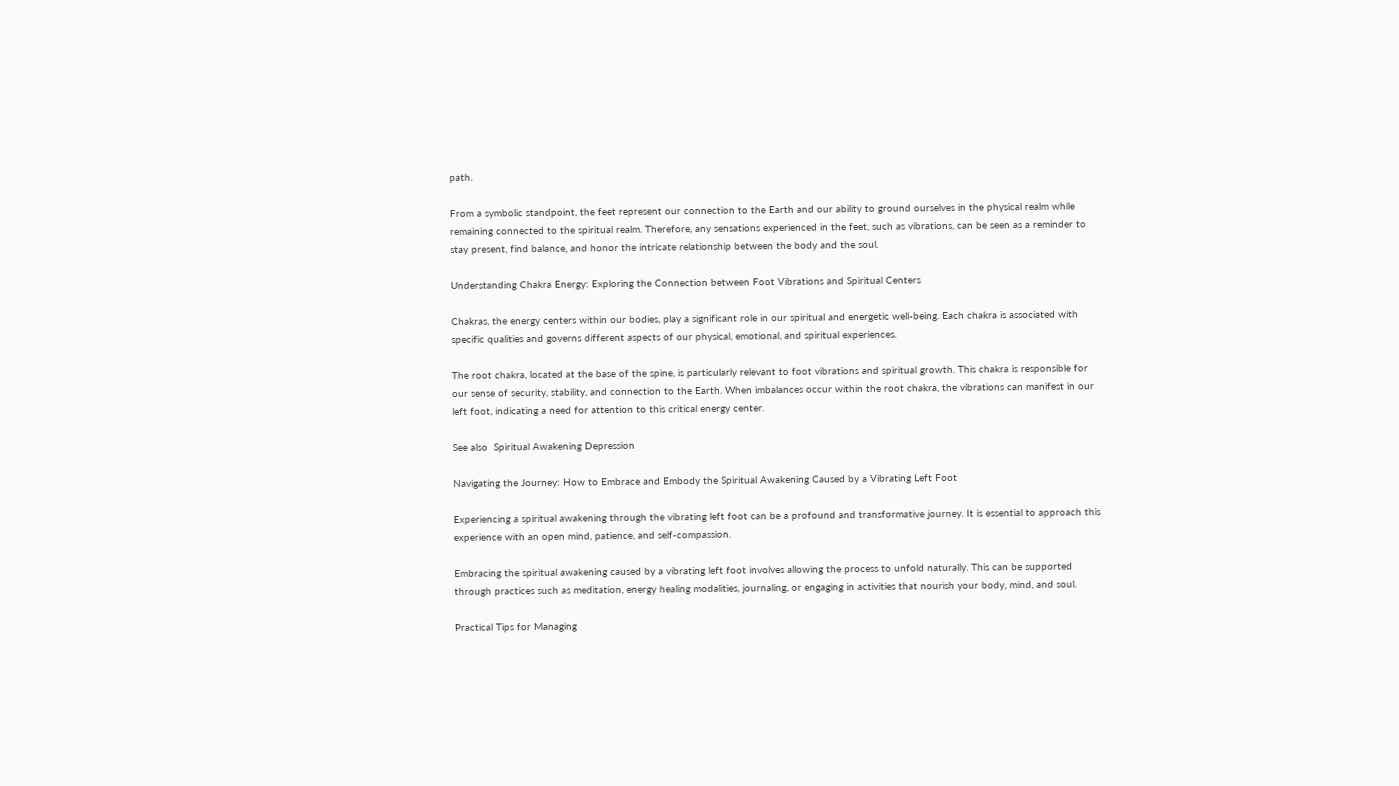path.

From a symbolic standpoint, the feet represent our connection to the Earth and our ability to ground ourselves in the physical realm while remaining connected to the spiritual realm. Therefore, any sensations experienced in the feet, such as vibrations, can be seen as a reminder to stay present, find balance, and honor the intricate relationship between the body and the soul.

Understanding Chakra Energy: Exploring the Connection between Foot Vibrations and Spiritual Centers

Chakras, the energy centers within our bodies, play a significant role in our spiritual and energetic well-being. Each chakra is associated with specific qualities and governs different aspects of our physical, emotional, and spiritual experiences.

The root chakra, located at the base of the spine, is particularly relevant to foot vibrations and spiritual growth. This chakra is responsible for our sense of security, stability, and connection to the Earth. When imbalances occur within the root chakra, the vibrations can manifest in our left foot, indicating a need for attention to this critical energy center.

See also  Spiritual Awakening Depression

Navigating the Journey: How to Embrace and Embody the Spiritual Awakening Caused by a Vibrating Left Foot

Experiencing a spiritual awakening through the vibrating left foot can be a profound and transformative journey. It is essential to approach this experience with an open mind, patience, and self-compassion.

Embracing the spiritual awakening caused by a vibrating left foot involves allowing the process to unfold naturally. This can be supported through practices such as meditation, energy healing modalities, journaling, or engaging in activities that nourish your body, mind, and soul.

Practical Tips for Managing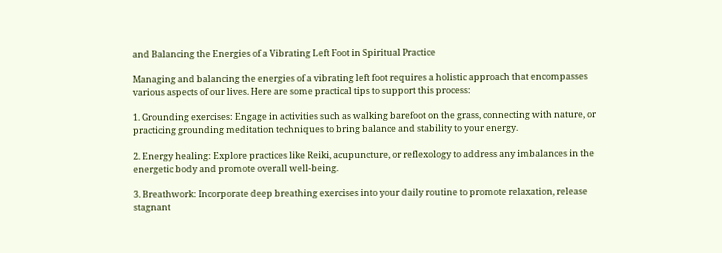and Balancing the Energies of a Vibrating Left Foot in Spiritual Practice

Managing and balancing the energies of a vibrating left foot requires a holistic approach that encompasses various aspects of our lives. Here are some practical tips to support this process:

1. Grounding exercises: Engage in activities such as walking barefoot on the grass, connecting with nature, or practicing grounding meditation techniques to bring balance and stability to your energy.

2. Energy healing: Explore practices like Reiki, acupuncture, or reflexology to address any imbalances in the energetic body and promote overall well-being.

3. Breathwork: Incorporate deep breathing exercises into your daily routine to promote relaxation, release stagnant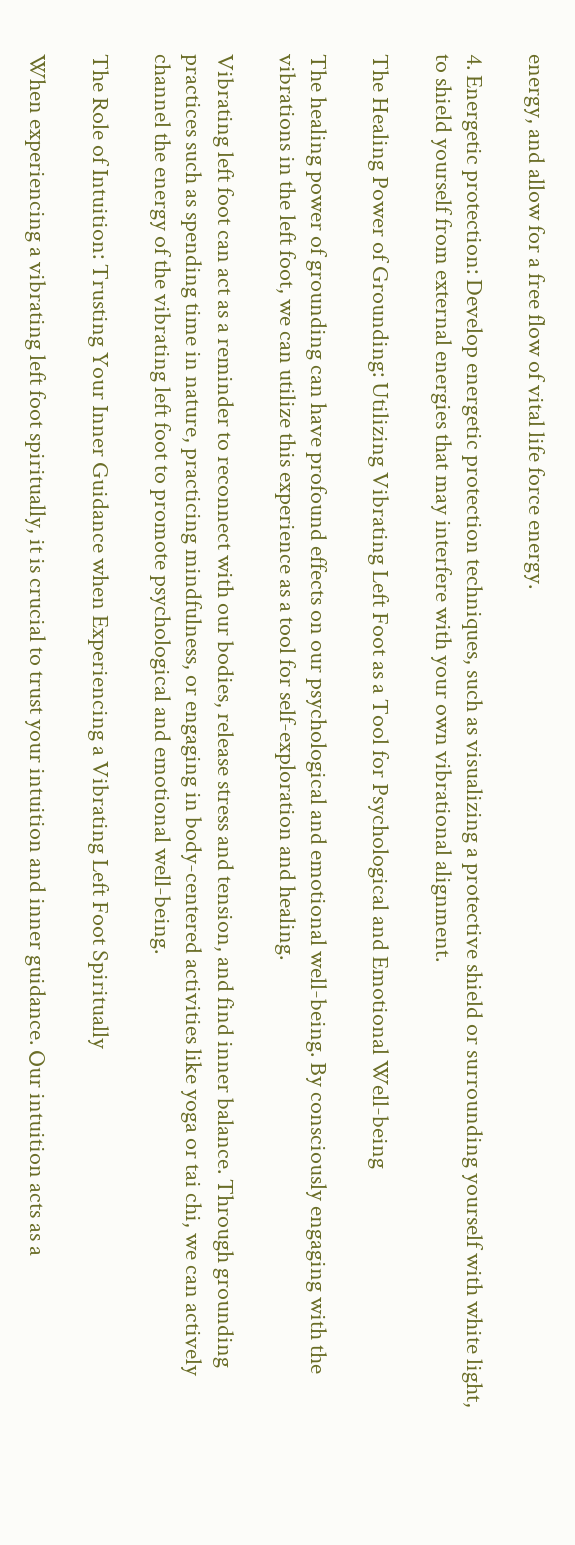energy, and allow for a free flow of vital life force energy.

4. Energetic protection: Develop energetic protection techniques, such as visualizing a protective shield or surrounding yourself with white light, to shield yourself from external energies that may interfere with your own vibrational alignment.

The Healing Power of Grounding: Utilizing Vibrating Left Foot as a Tool for Psychological and Emotional Well-being

The healing power of grounding can have profound effects on our psychological and emotional well-being. By consciously engaging with the vibrations in the left foot, we can utilize this experience as a tool for self-exploration and healing.

Vibrating left foot can act as a reminder to reconnect with our bodies, release stress and tension, and find inner balance. Through grounding practices such as spending time in nature, practicing mindfulness, or engaging in body-centered activities like yoga or tai chi, we can actively channel the energy of the vibrating left foot to promote psychological and emotional well-being.

The Role of Intuition: Trusting Your Inner Guidance when Experiencing a Vibrating Left Foot Spiritually

When experiencing a vibrating left foot spiritually, it is crucial to trust your intuition and inner guidance. Our intuition acts as a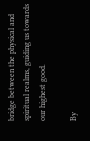bridge between the physical and spiritual realms, guiding us towards our highest good.

By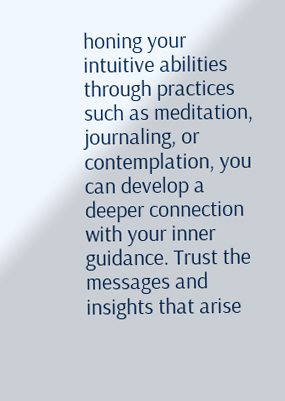honing your intuitive abilities through practices such as meditation, journaling, or contemplation, you can develop a deeper connection with your inner guidance. Trust the messages and insights that arise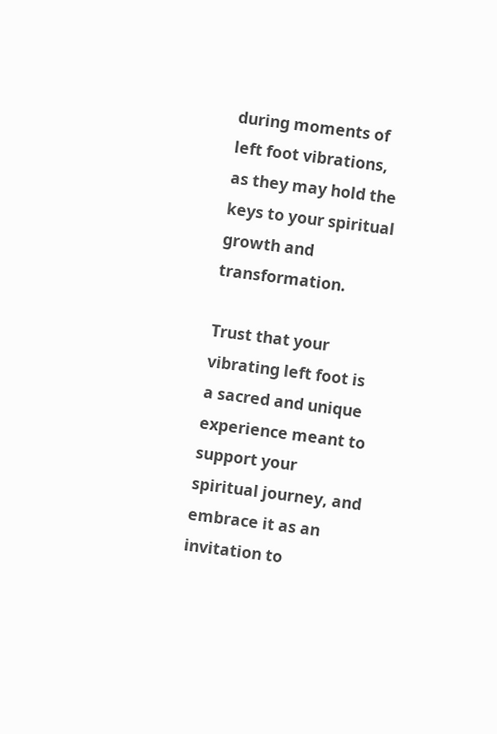during moments of left foot vibrations, as they may hold the keys to your spiritual growth and transformation.

Trust that your vibrating left foot is a sacred and unique experience meant to support your spiritual journey, and embrace it as an invitation to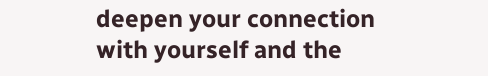deepen your connection with yourself and the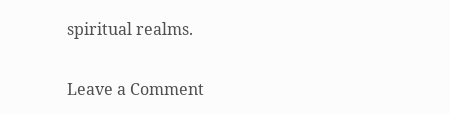spiritual realms.

Leave a Comment